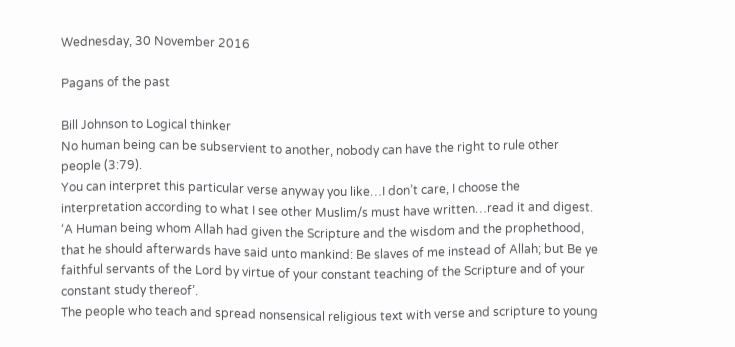Wednesday, 30 November 2016

Pagans of the past

Bill Johnson to Logical thinker
No human being can be subservient to another, nobody can have the right to rule other people (3:79).
You can interpret this particular verse anyway you like…I don’t care, I choose the interpretation according to what I see other Muslim/s must have written…read it and digest.
‘A Human being whom Allah had given the Scripture and the wisdom and the prophethood, that he should afterwards have said unto mankind: Be slaves of me instead of Allah; but Be ye faithful servants of the Lord by virtue of your constant teaching of the Scripture and of your constant study thereof’.
The people who teach and spread nonsensical religious text with verse and scripture to young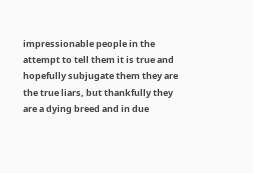impressionable people in the attempt to tell them it is true and hopefully subjugate them they are the true liars, but thankfully they are a dying breed and in due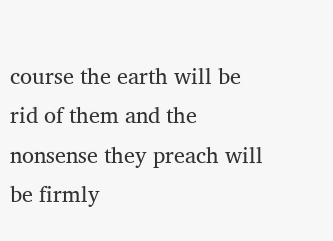course the earth will be rid of them and the nonsense they preach will be firmly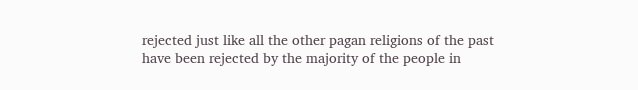rejected just like all the other pagan religions of the past have been rejected by the majority of the people in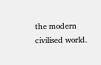the modern civilised world.